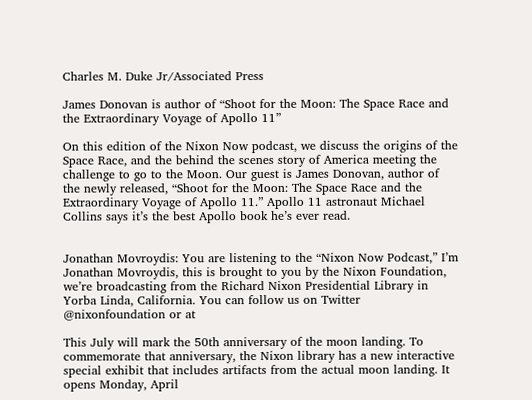Charles M. Duke Jr/Associated Press

James Donovan is author of “Shoot for the Moon: The Space Race and the Extraordinary Voyage of Apollo 11”

On this edition of the Nixon Now podcast, we discuss the origins of the Space Race, and the behind the scenes story of America meeting the challenge to go to the Moon. Our guest is James Donovan, author of the newly released, “Shoot for the Moon: The Space Race and the Extraordinary Voyage of Apollo 11.” Apollo 11 astronaut Michael Collins says it’s the best Apollo book he’s ever read.


Jonathan Movroydis: You are listening to the “Nixon Now Podcast,” I’m Jonathan Movroydis, this is brought to you by the Nixon Foundation, we’re broadcasting from the Richard Nixon Presidential Library in Yorba Linda, California. You can follow us on Twitter @nixonfoundation or at

This July will mark the 50th anniversary of the moon landing. To commemorate that anniversary, the Nixon library has a new interactive special exhibit that includes artifacts from the actual moon landing. It opens Monday, April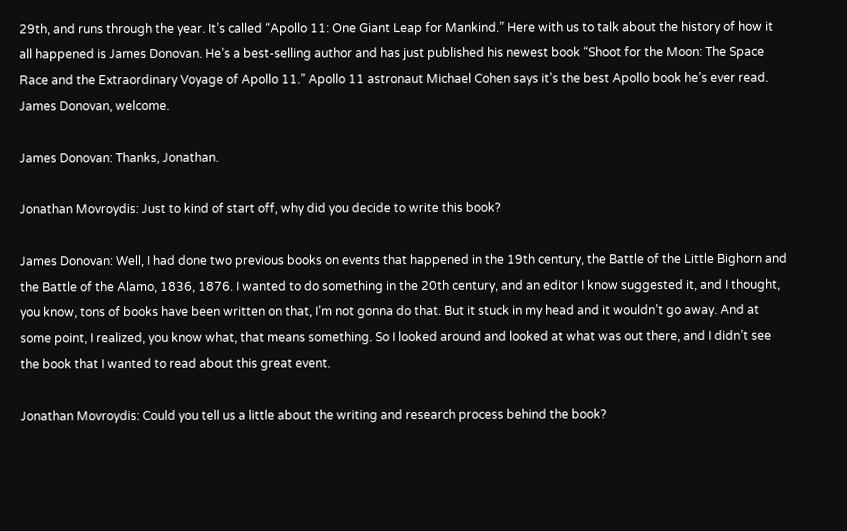29th, and runs through the year. It’s called “Apollo 11: One Giant Leap for Mankind.” Here with us to talk about the history of how it all happened is James Donovan. He’s a best-selling author and has just published his newest book “Shoot for the Moon: The Space Race and the Extraordinary Voyage of Apollo 11.” Apollo 11 astronaut Michael Cohen says it’s the best Apollo book he’s ever read. James Donovan, welcome.

James Donovan: Thanks, Jonathan.

Jonathan Movroydis: Just to kind of start off, why did you decide to write this book?

James Donovan: Well, I had done two previous books on events that happened in the 19th century, the Battle of the Little Bighorn and the Battle of the Alamo, 1836, 1876. I wanted to do something in the 20th century, and an editor I know suggested it, and I thought, you know, tons of books have been written on that, I’m not gonna do that. But it stuck in my head and it wouldn’t go away. And at some point, I realized, you know what, that means something. So I looked around and looked at what was out there, and I didn’t see the book that I wanted to read about this great event.

Jonathan Movroydis: Could you tell us a little about the writing and research process behind the book?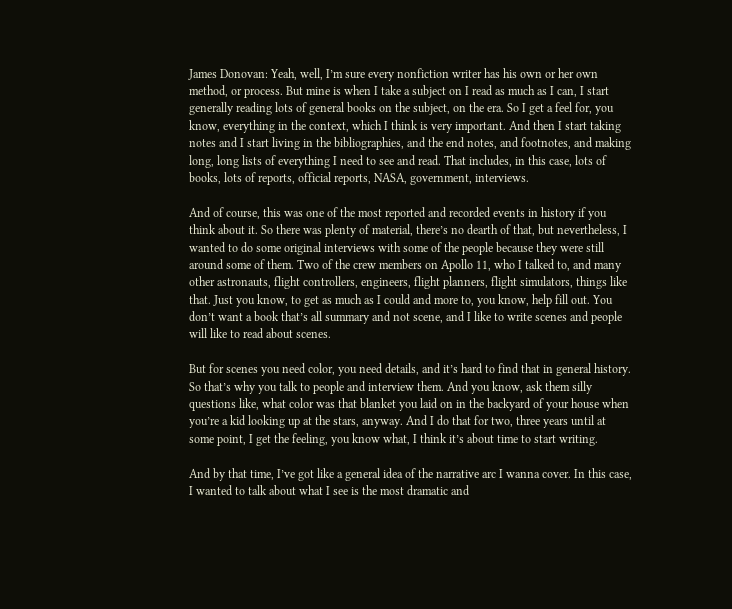James Donovan: Yeah, well, I’m sure every nonfiction writer has his own or her own method, or process. But mine is when I take a subject on I read as much as I can, I start generally reading lots of general books on the subject, on the era. So I get a feel for, you know, everything in the context, which I think is very important. And then I start taking notes and I start living in the bibliographies, and the end notes, and footnotes, and making long, long lists of everything I need to see and read. That includes, in this case, lots of books, lots of reports, official reports, NASA, government, interviews.

And of course, this was one of the most reported and recorded events in history if you think about it. So there was plenty of material, there’s no dearth of that, but nevertheless, I wanted to do some original interviews with some of the people because they were still around some of them. Two of the crew members on Apollo 11, who I talked to, and many other astronauts, flight controllers, engineers, flight planners, flight simulators, things like that. Just you know, to get as much as I could and more to, you know, help fill out. You don’t want a book that’s all summary and not scene, and I like to write scenes and people will like to read about scenes.

But for scenes you need color, you need details, and it’s hard to find that in general history. So that’s why you talk to people and interview them. And you know, ask them silly questions like, what color was that blanket you laid on in the backyard of your house when you’re a kid looking up at the stars, anyway. And I do that for two, three years until at some point, I get the feeling, you know what, I think it’s about time to start writing.

And by that time, I’ve got like a general idea of the narrative arc I wanna cover. In this case, I wanted to talk about what I see is the most dramatic and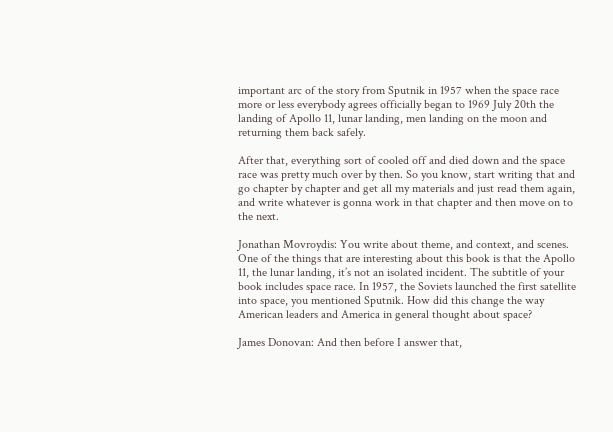important arc of the story from Sputnik in 1957 when the space race more or less everybody agrees officially began to 1969 July 20th the landing of Apollo 11, lunar landing, men landing on the moon and returning them back safely.

After that, everything sort of cooled off and died down and the space race was pretty much over by then. So you know, start writing that and go chapter by chapter and get all my materials and just read them again, and write whatever is gonna work in that chapter and then move on to the next.

Jonathan Movroydis: You write about theme, and context, and scenes. One of the things that are interesting about this book is that the Apollo 11, the lunar landing, it’s not an isolated incident. The subtitle of your book includes space race. In 1957, the Soviets launched the first satellite into space, you mentioned Sputnik. How did this change the way American leaders and America in general thought about space?

James Donovan: And then before I answer that,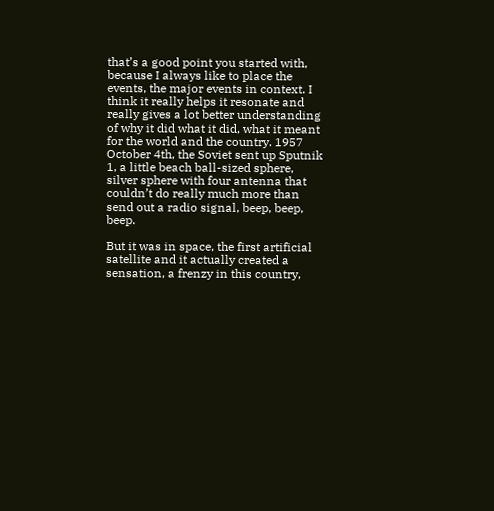that’s a good point you started with, because I always like to place the events, the major events in context. I think it really helps it resonate and really gives a lot better understanding of why it did what it did, what it meant for the world and the country. 1957 October 4th, the Soviet sent up Sputnik 1, a little beach ball-sized sphere, silver sphere with four antenna that couldn’t do really much more than send out a radio signal, beep, beep, beep.

But it was in space, the first artificial satellite and it actually created a sensation, a frenzy in this country,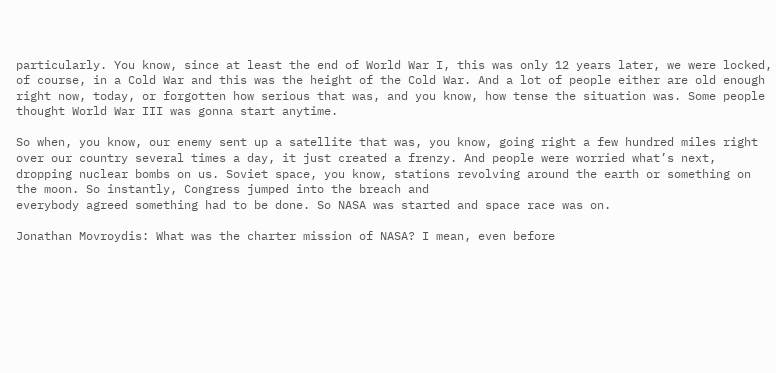particularly. You know, since at least the end of World War I, this was only 12 years later, we were locked, of course, in a Cold War and this was the height of the Cold War. And a lot of people either are old enough right now, today, or forgotten how serious that was, and you know, how tense the situation was. Some people thought World War III was gonna start anytime.

So when, you know, our enemy sent up a satellite that was, you know, going right a few hundred miles right over our country several times a day, it just created a frenzy. And people were worried what’s next, dropping nuclear bombs on us. Soviet space, you know, stations revolving around the earth or something on the moon. So instantly, Congress jumped into the breach and
everybody agreed something had to be done. So NASA was started and space race was on.

Jonathan Movroydis: What was the charter mission of NASA? I mean, even before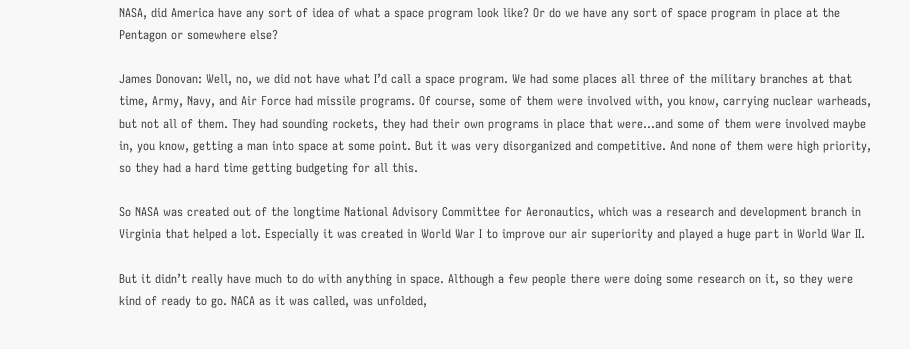NASA, did America have any sort of idea of what a space program look like? Or do we have any sort of space program in place at the Pentagon or somewhere else?

James Donovan: Well, no, we did not have what I’d call a space program. We had some places all three of the military branches at that time, Army, Navy, and Air Force had missile programs. Of course, some of them were involved with, you know, carrying nuclear warheads, but not all of them. They had sounding rockets, they had their own programs in place that were…and some of them were involved maybe in, you know, getting a man into space at some point. But it was very disorganized and competitive. And none of them were high priority, so they had a hard time getting budgeting for all this.

So NASA was created out of the longtime National Advisory Committee for Aeronautics, which was a research and development branch in Virginia that helped a lot. Especially it was created in World War I to improve our air superiority and played a huge part in World War II.

But it didn’t really have much to do with anything in space. Although a few people there were doing some research on it, so they were kind of ready to go. NACA as it was called, was unfolded,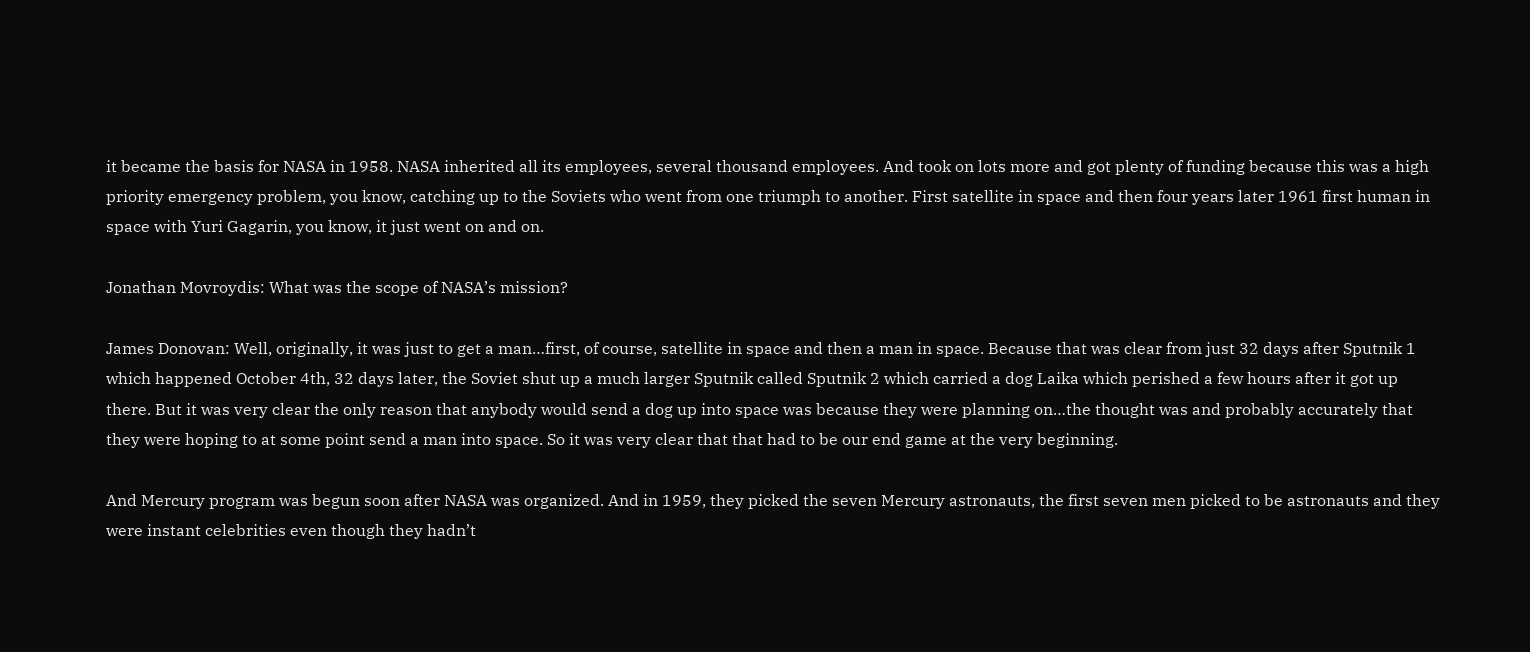it became the basis for NASA in 1958. NASA inherited all its employees, several thousand employees. And took on lots more and got plenty of funding because this was a high priority emergency problem, you know, catching up to the Soviets who went from one triumph to another. First satellite in space and then four years later 1961 first human in space with Yuri Gagarin, you know, it just went on and on.

Jonathan Movroydis: What was the scope of NASA’s mission?

James Donovan: Well, originally, it was just to get a man…first, of course, satellite in space and then a man in space. Because that was clear from just 32 days after Sputnik 1 which happened October 4th, 32 days later, the Soviet shut up a much larger Sputnik called Sputnik 2 which carried a dog Laika which perished a few hours after it got up there. But it was very clear the only reason that anybody would send a dog up into space was because they were planning on…the thought was and probably accurately that they were hoping to at some point send a man into space. So it was very clear that that had to be our end game at the very beginning.

And Mercury program was begun soon after NASA was organized. And in 1959, they picked the seven Mercury astronauts, the first seven men picked to be astronauts and they were instant celebrities even though they hadn’t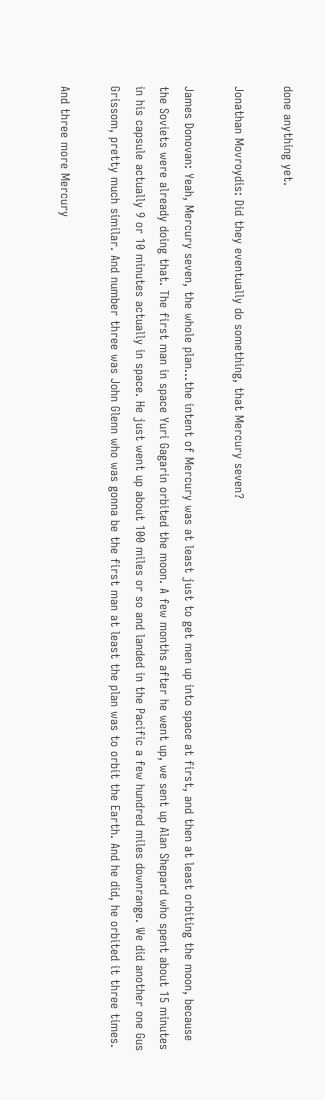done anything yet.

Jonathan Movroydis: Did they eventually do something, that Mercury seven?

James Donovan: Yeah, Mercury seven, the whole plan…the intent of Mercury was at least just to get men up into space at first, and then at least orbiting the moon, because the Soviets were already doing that. The first man in space Yuri Gagarin orbited the moon. A few months after he went up, we sent up Alan Shepard who spent about 15 minutes in his capsule actually 9 or 10 minutes actually in space. He just went up about 100 miles or so and landed in the Pacific a few hundred miles downrange. We did another one Gus Grissom, pretty much similar. And number three was John Glenn who was gonna be the first man at least the plan was to orbit the Earth. And he did, he orbited it three times.

And three more Mercury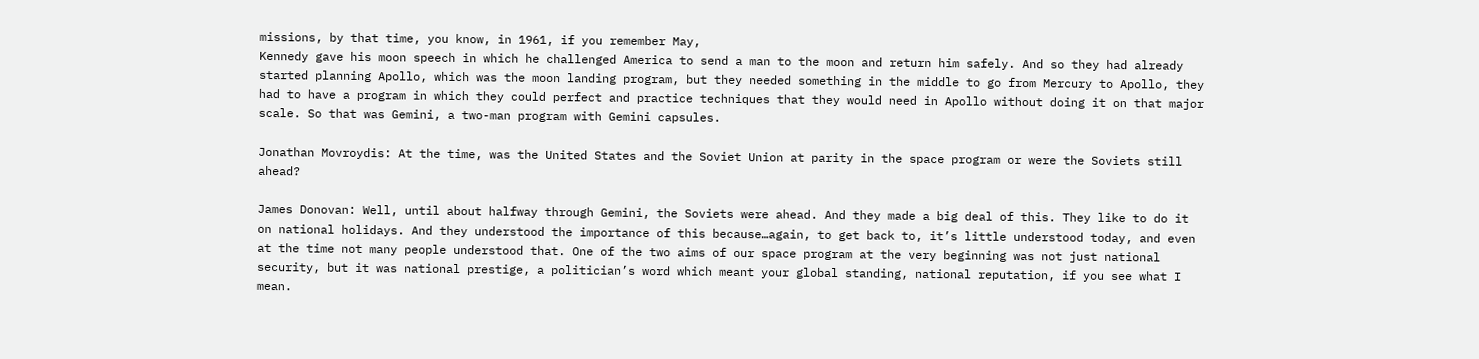missions, by that time, you know, in 1961, if you remember May,
Kennedy gave his moon speech in which he challenged America to send a man to the moon and return him safely. And so they had already started planning Apollo, which was the moon landing program, but they needed something in the middle to go from Mercury to Apollo, they had to have a program in which they could perfect and practice techniques that they would need in Apollo without doing it on that major scale. So that was Gemini, a two-man program with Gemini capsules.

Jonathan Movroydis: At the time, was the United States and the Soviet Union at parity in the space program or were the Soviets still ahead?

James Donovan: Well, until about halfway through Gemini, the Soviets were ahead. And they made a big deal of this. They like to do it on national holidays. And they understood the importance of this because…again, to get back to, it’s little understood today, and even at the time not many people understood that. One of the two aims of our space program at the very beginning was not just national security, but it was national prestige, a politician’s word which meant your global standing, national reputation, if you see what I mean.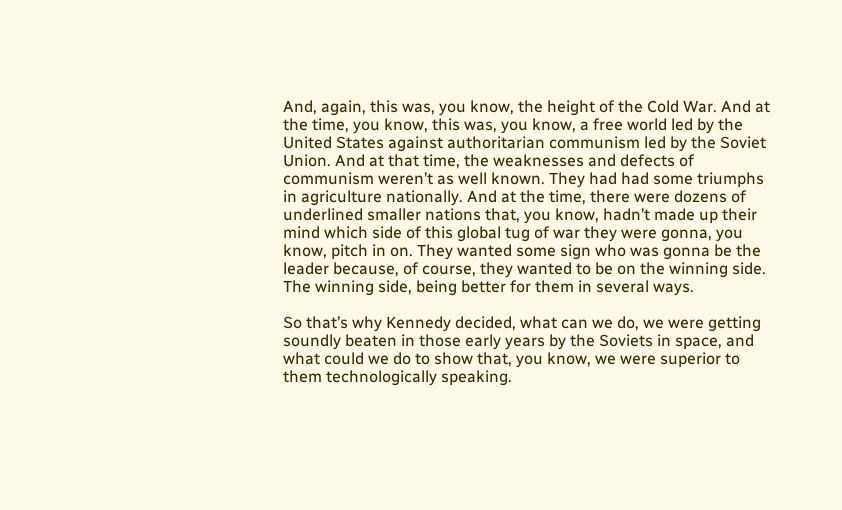And, again, this was, you know, the height of the Cold War. And at the time, you know, this was, you know, a free world led by the United States against authoritarian communism led by the Soviet Union. And at that time, the weaknesses and defects of communism weren’t as well known. They had had some triumphs in agriculture nationally. And at the time, there were dozens of underlined smaller nations that, you know, hadn’t made up their mind which side of this global tug of war they were gonna, you know, pitch in on. They wanted some sign who was gonna be the leader because, of course, they wanted to be on the winning side. The winning side, being better for them in several ways.

So that’s why Kennedy decided, what can we do, we were getting soundly beaten in those early years by the Soviets in space, and what could we do to show that, you know, we were superior to them technologically speaking.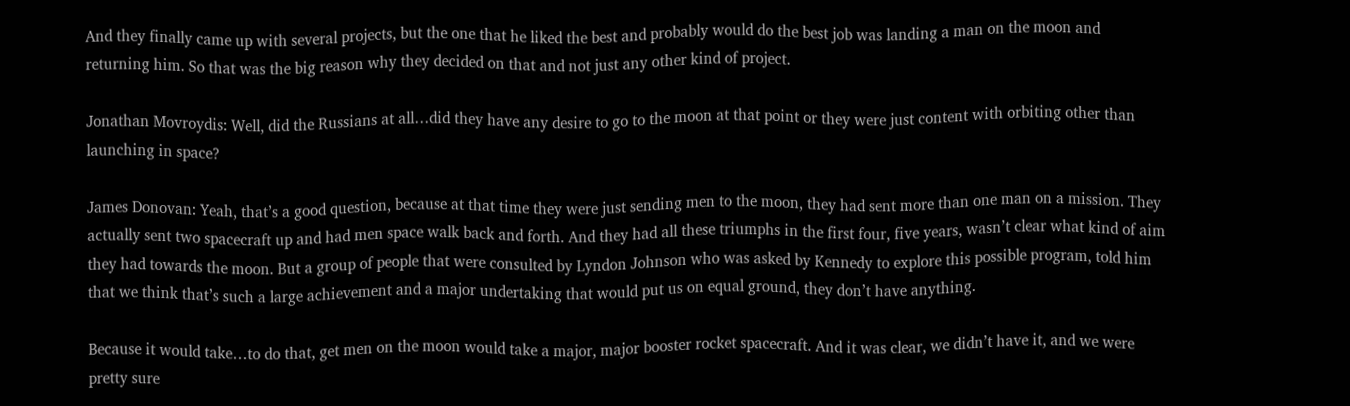And they finally came up with several projects, but the one that he liked the best and probably would do the best job was landing a man on the moon and returning him. So that was the big reason why they decided on that and not just any other kind of project.

Jonathan Movroydis: Well, did the Russians at all…did they have any desire to go to the moon at that point or they were just content with orbiting other than launching in space?

James Donovan: Yeah, that’s a good question, because at that time they were just sending men to the moon, they had sent more than one man on a mission. They actually sent two spacecraft up and had men space walk back and forth. And they had all these triumphs in the first four, five years, wasn’t clear what kind of aim they had towards the moon. But a group of people that were consulted by Lyndon Johnson who was asked by Kennedy to explore this possible program, told him that we think that’s such a large achievement and a major undertaking that would put us on equal ground, they don’t have anything.

Because it would take…to do that, get men on the moon would take a major, major booster rocket spacecraft. And it was clear, we didn’t have it, and we were pretty sure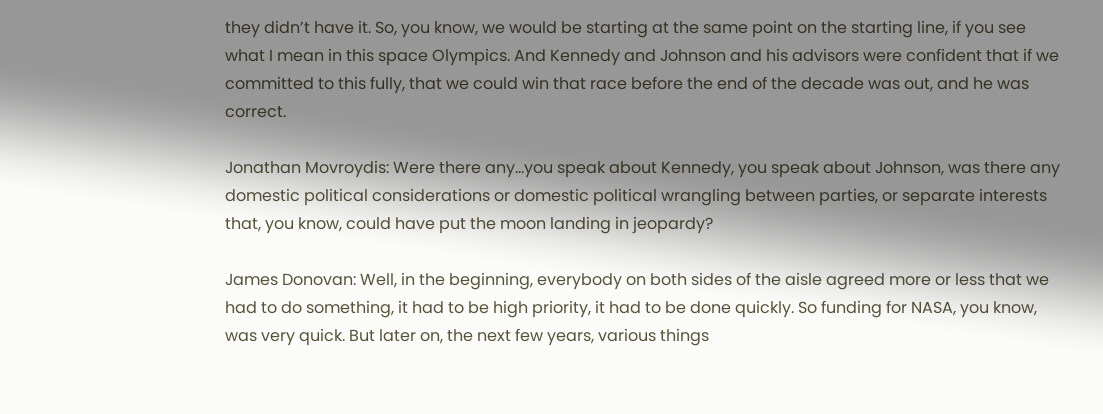they didn’t have it. So, you know, we would be starting at the same point on the starting line, if you see what I mean in this space Olympics. And Kennedy and Johnson and his advisors were confident that if we committed to this fully, that we could win that race before the end of the decade was out, and he was correct.

Jonathan Movroydis: Were there any…you speak about Kennedy, you speak about Johnson, was there any domestic political considerations or domestic political wrangling between parties, or separate interests that, you know, could have put the moon landing in jeopardy?

James Donovan: Well, in the beginning, everybody on both sides of the aisle agreed more or less that we had to do something, it had to be high priority, it had to be done quickly. So funding for NASA, you know, was very quick. But later on, the next few years, various things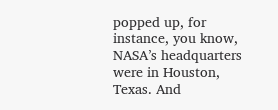popped up, for instance, you know, NASA’s headquarters were in Houston, Texas. And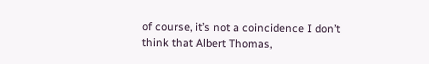of course, it’s not a coincidence I don’t think that Albert Thomas,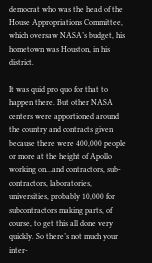democrat who was the head of the House Appropriations Committee, which oversaw NASA’s budget, his hometown was Houston, in his district.

It was quid pro quo for that to happen there. But other NASA centers were apportioned around the country and contracts given because there were 400,000 people or more at the height of Apollo working on…and contractors, sub-contractors, laboratories, universities, probably 10,000 for subcontractors making parts, of course, to get this all done very quickly. So there’s not much your inter-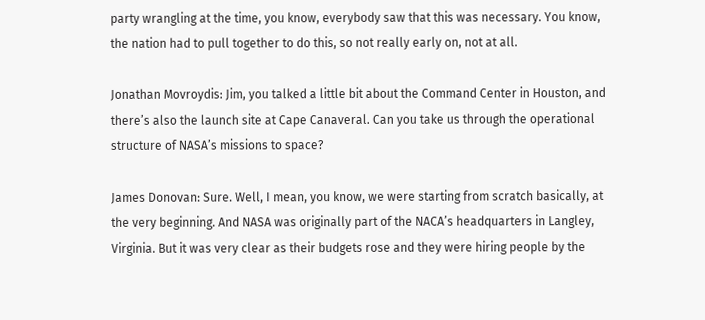party wrangling at the time, you know, everybody saw that this was necessary. You know, the nation had to pull together to do this, so not really early on, not at all.

Jonathan Movroydis: Jim, you talked a little bit about the Command Center in Houston, and there’s also the launch site at Cape Canaveral. Can you take us through the operational structure of NASA’s missions to space?

James Donovan: Sure. Well, I mean, you know, we were starting from scratch basically, at the very beginning. And NASA was originally part of the NACA’s headquarters in Langley, Virginia. But it was very clear as their budgets rose and they were hiring people by the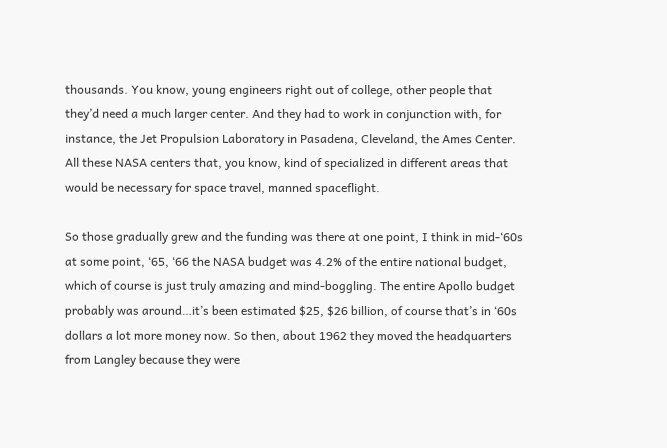thousands. You know, young engineers right out of college, other people that they’d need a much larger center. And they had to work in conjunction with, for instance, the Jet Propulsion Laboratory in Pasadena, Cleveland, the Ames Center. All these NASA centers that, you know, kind of specialized in different areas that would be necessary for space travel, manned spaceflight.

So those gradually grew and the funding was there at one point, I think in mid-‘60s at some point, ‘65, ‘66 the NASA budget was 4.2% of the entire national budget, which of course is just truly amazing and mind-boggling. The entire Apollo budget probably was around…it’s been estimated $25, $26 billion, of course that’s in ‘60s dollars a lot more money now. So then, about 1962 they moved the headquarters from Langley because they were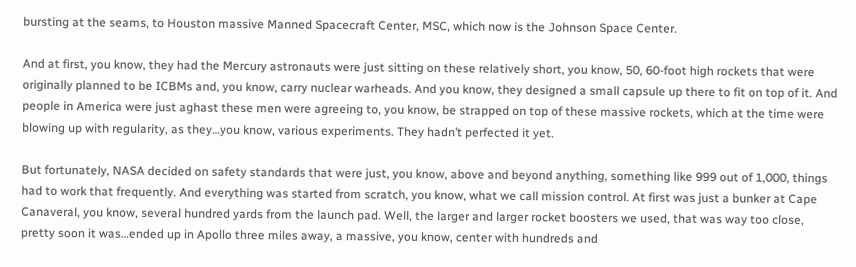bursting at the seams, to Houston massive Manned Spacecraft Center, MSC, which now is the Johnson Space Center.

And at first, you know, they had the Mercury astronauts were just sitting on these relatively short, you know, 50, 60-foot high rockets that were originally planned to be ICBMs and, you know, carry nuclear warheads. And you know, they designed a small capsule up there to fit on top of it. And people in America were just aghast these men were agreeing to, you know, be strapped on top of these massive rockets, which at the time were blowing up with regularity, as they…you know, various experiments. They hadn’t perfected it yet.

But fortunately, NASA decided on safety standards that were just, you know, above and beyond anything, something like 999 out of 1,000, things had to work that frequently. And everything was started from scratch, you know, what we call mission control. At first was just a bunker at Cape Canaveral, you know, several hundred yards from the launch pad. Well, the larger and larger rocket boosters we used, that was way too close, pretty soon it was…ended up in Apollo three miles away, a massive, you know, center with hundreds and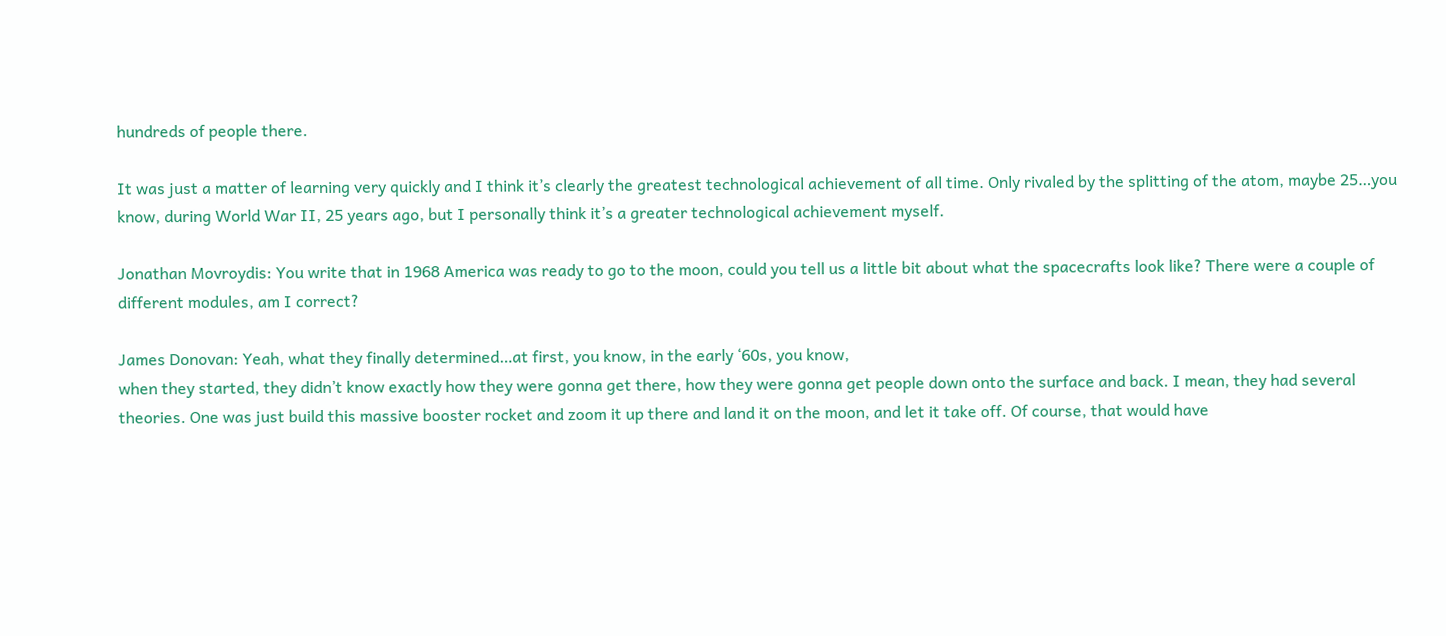hundreds of people there.

It was just a matter of learning very quickly and I think it’s clearly the greatest technological achievement of all time. Only rivaled by the splitting of the atom, maybe 25…you know, during World War II, 25 years ago, but I personally think it’s a greater technological achievement myself.

Jonathan Movroydis: You write that in 1968 America was ready to go to the moon, could you tell us a little bit about what the spacecrafts look like? There were a couple of different modules, am I correct?

James Donovan: Yeah, what they finally determined…at first, you know, in the early ‘60s, you know,
when they started, they didn’t know exactly how they were gonna get there, how they were gonna get people down onto the surface and back. I mean, they had several theories. One was just build this massive booster rocket and zoom it up there and land it on the moon, and let it take off. Of course, that would have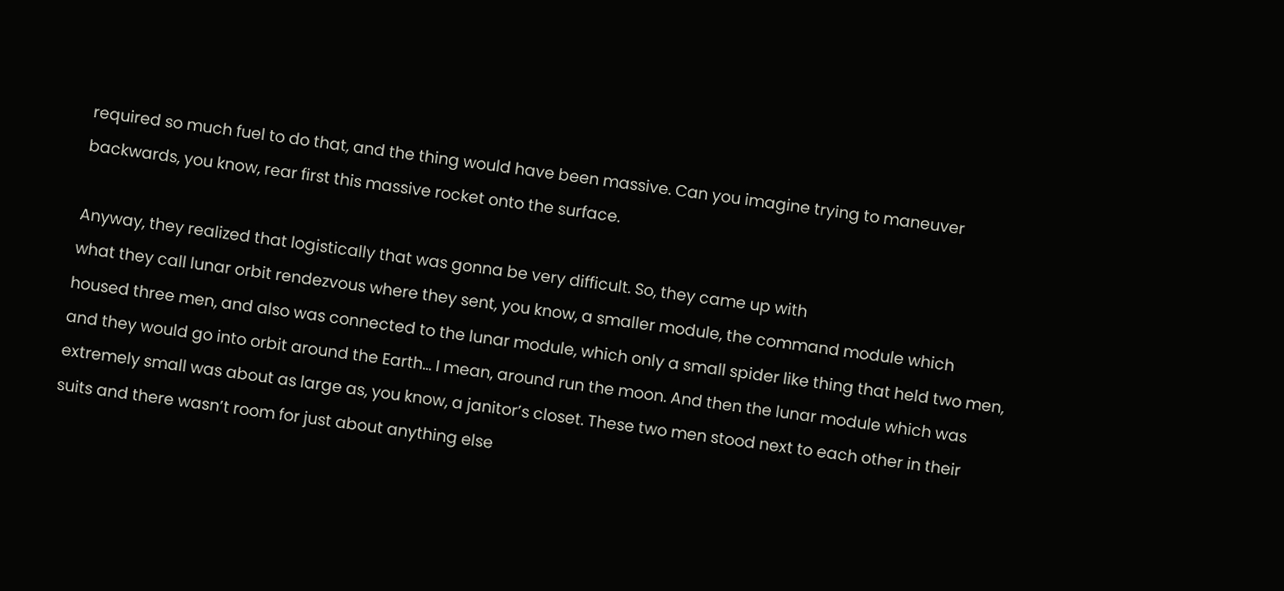required so much fuel to do that, and the thing would have been massive. Can you imagine trying to maneuver backwards, you know, rear first this massive rocket onto the surface.

Anyway, they realized that logistically that was gonna be very difficult. So, they came up with
what they call lunar orbit rendezvous where they sent, you know, a smaller module, the command module which housed three men, and also was connected to the lunar module, which only a small spider like thing that held two men, and they would go into orbit around the Earth… I mean, around run the moon. And then the lunar module which was extremely small was about as large as, you know, a janitor’s closet. These two men stood next to each other in their suits and there wasn’t room for just about anything else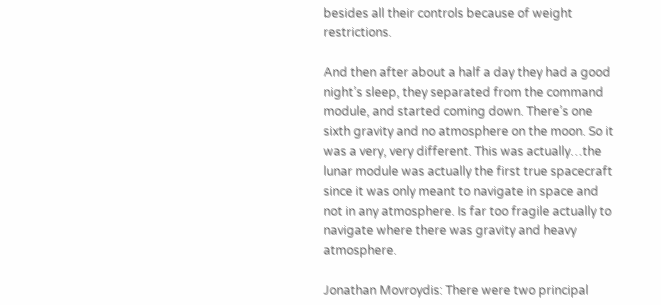besides all their controls because of weight restrictions.

And then after about a half a day they had a good night’s sleep, they separated from the command module, and started coming down. There’s one sixth gravity and no atmosphere on the moon. So it was a very, very different. This was actually…the lunar module was actually the first true spacecraft since it was only meant to navigate in space and not in any atmosphere. Is far too fragile actually to navigate where there was gravity and heavy atmosphere.

Jonathan Movroydis: There were two principal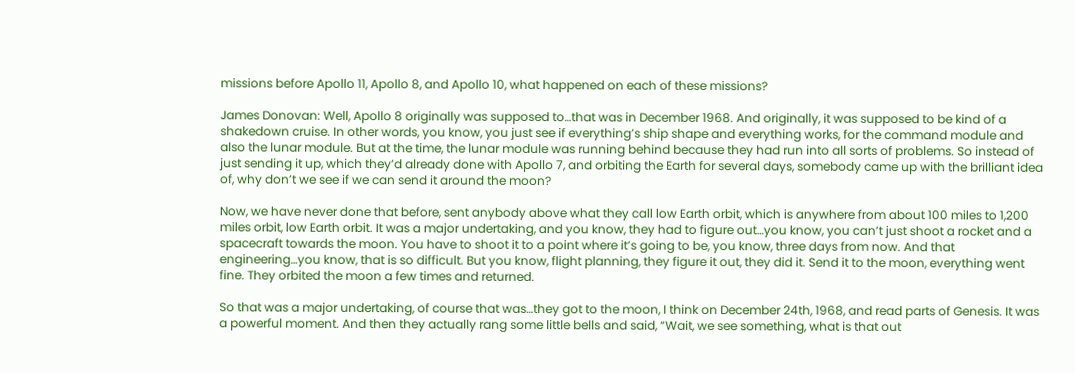missions before Apollo 11, Apollo 8, and Apollo 10, what happened on each of these missions?

James Donovan: Well, Apollo 8 originally was supposed to…that was in December 1968. And originally, it was supposed to be kind of a shakedown cruise. In other words, you know, you just see if everything’s ship shape and everything works, for the command module and also the lunar module. But at the time, the lunar module was running behind because they had run into all sorts of problems. So instead of just sending it up, which they’d already done with Apollo 7, and orbiting the Earth for several days, somebody came up with the brilliant idea of, why don’t we see if we can send it around the moon?

Now, we have never done that before, sent anybody above what they call low Earth orbit, which is anywhere from about 100 miles to 1,200 miles orbit, low Earth orbit. It was a major undertaking, and you know, they had to figure out…you know, you can’t just shoot a rocket and a spacecraft towards the moon. You have to shoot it to a point where it’s going to be, you know, three days from now. And that engineering…you know, that is so difficult. But you know, flight planning, they figure it out, they did it. Send it to the moon, everything went fine. They orbited the moon a few times and returned.

So that was a major undertaking, of course that was…they got to the moon, I think on December 24th, 1968, and read parts of Genesis. It was a powerful moment. And then they actually rang some little bells and said, “Wait, we see something, what is that out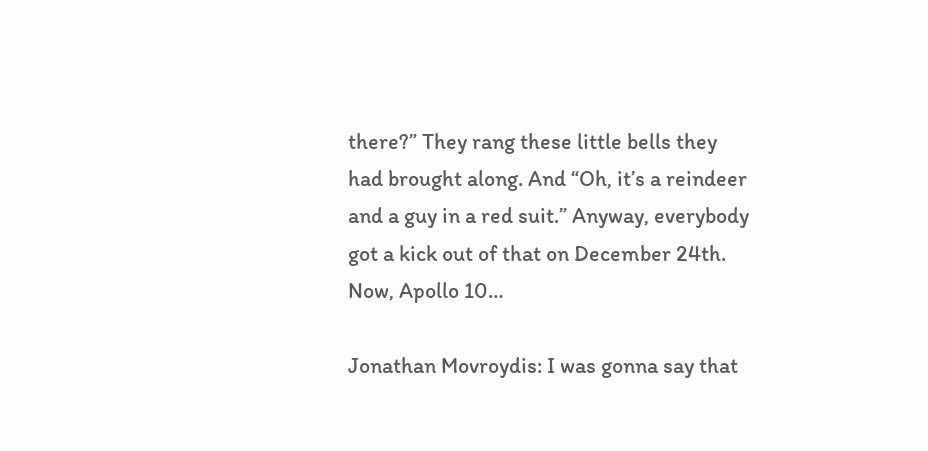there?” They rang these little bells they had brought along. And “Oh, it’s a reindeer and a guy in a red suit.” Anyway, everybody got a kick out of that on December 24th. Now, Apollo 10…

Jonathan Movroydis: I was gonna say that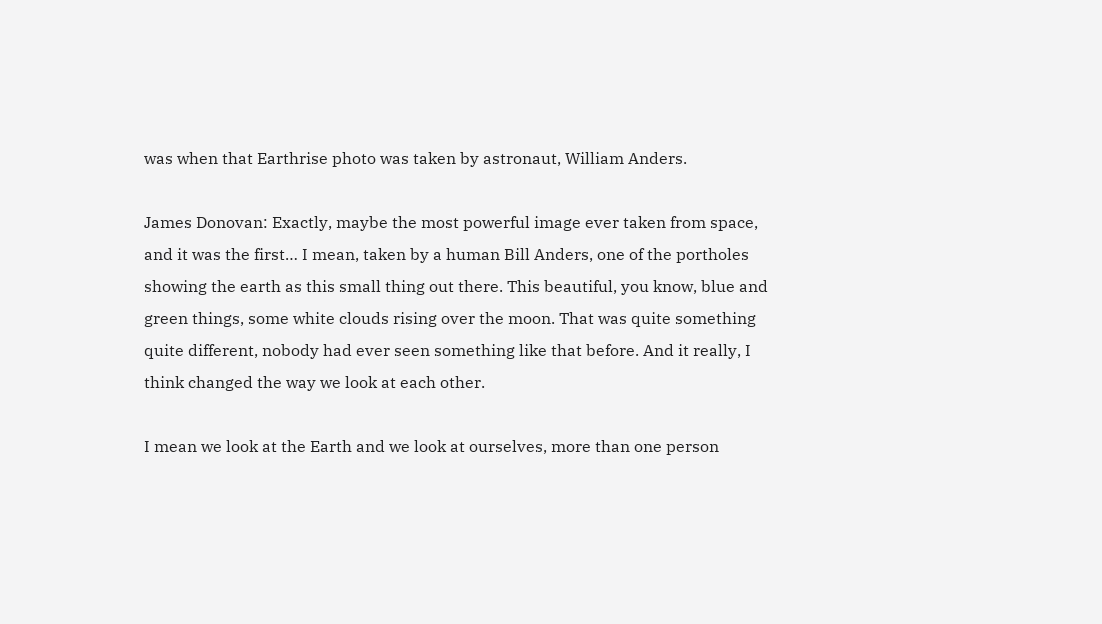was when that Earthrise photo was taken by astronaut, William Anders.

James Donovan: Exactly, maybe the most powerful image ever taken from space, and it was the first… I mean, taken by a human Bill Anders, one of the portholes showing the earth as this small thing out there. This beautiful, you know, blue and green things, some white clouds rising over the moon. That was quite something quite different, nobody had ever seen something like that before. And it really, I think changed the way we look at each other.

I mean we look at the Earth and we look at ourselves, more than one person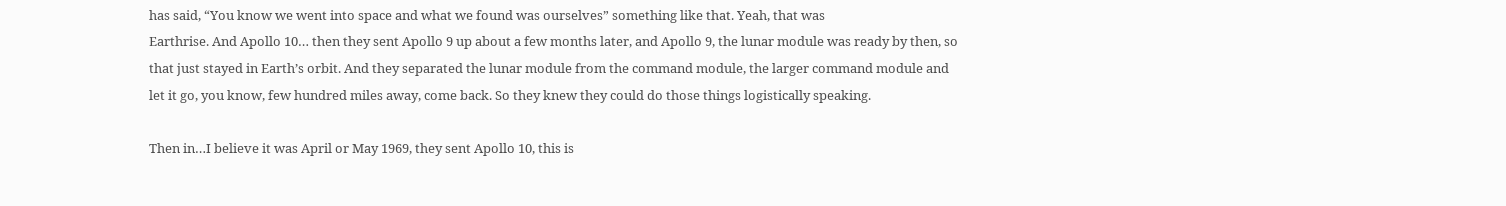has said, “You know we went into space and what we found was ourselves” something like that. Yeah, that was
Earthrise. And Apollo 10… then they sent Apollo 9 up about a few months later, and Apollo 9, the lunar module was ready by then, so that just stayed in Earth’s orbit. And they separated the lunar module from the command module, the larger command module and let it go, you know, few hundred miles away, come back. So they knew they could do those things logistically speaking.

Then in…I believe it was April or May 1969, they sent Apollo 10, this is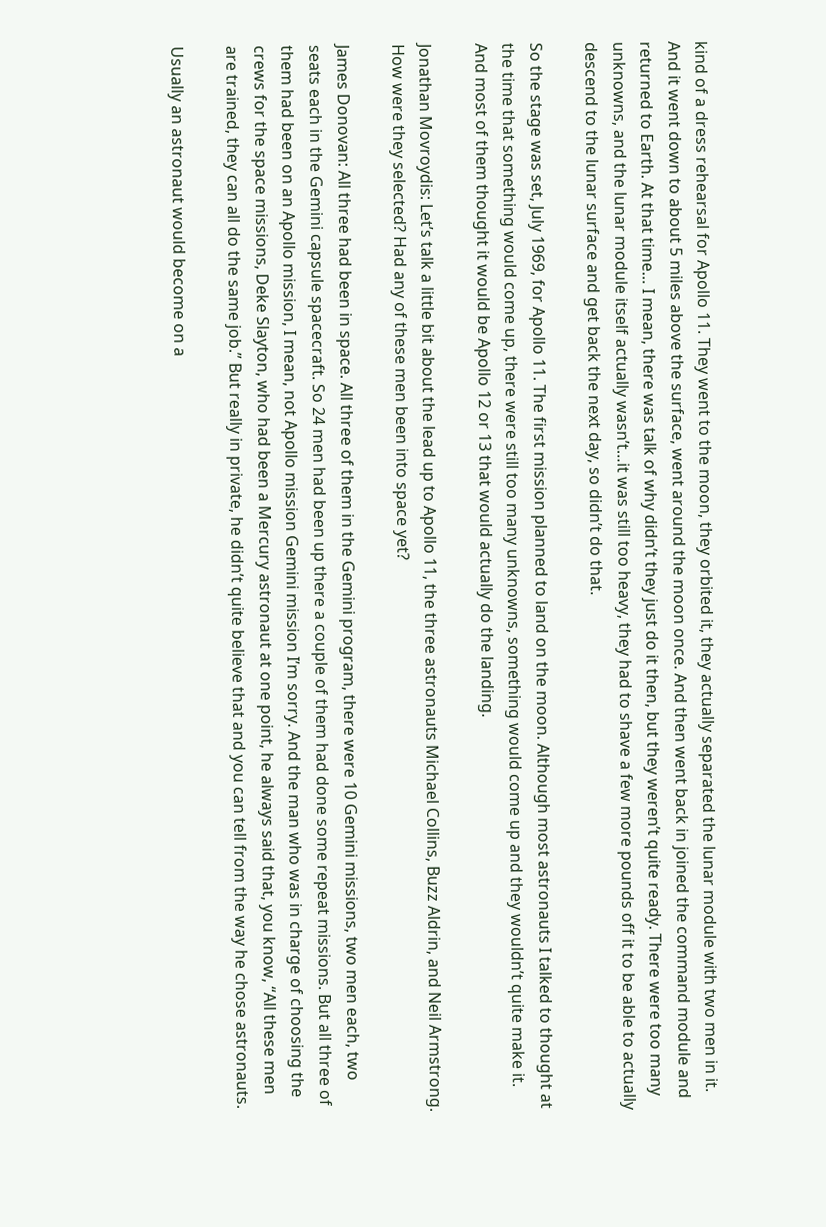kind of a dress rehearsal for Apollo 11. They went to the moon, they orbited it, they actually separated the lunar module with two men in it. And it went down to about 5 miles above the surface, went around the moon once. And then went back in joined the command module and returned to Earth. At that time… I mean, there was talk of why didn’t they just do it then, but they weren’t quite ready. There were too many unknowns, and the lunar module itself actually wasn’t…it was still too heavy, they had to shave a few more pounds off it to be able to actually descend to the lunar surface and get back the next day, so didn’t do that.

So the stage was set, July 1969, for Apollo 11. The first mission planned to land on the moon. Although most astronauts I talked to thought at the time that something would come up, there were still too many unknowns, something would come up and they wouldn’t quite make it. And most of them thought it would be Apollo 12 or 13 that would actually do the landing.

Jonathan Movroydis: Let’s talk a little bit about the lead up to Apollo 11, the three astronauts Michael Collins, Buzz Aldrin, and Neil Armstrong. How were they selected? Had any of these men been into space yet?

James Donovan: All three had been in space. All three of them in the Gemini program, there were 10 Gemini missions, two men each, two seats each in the Gemini capsule spacecraft. So 24 men had been up there a couple of them had done some repeat missions. But all three of them had been on an Apollo mission, I mean, not Apollo mission Gemini mission I’m sorry. And the man who was in charge of choosing the crews for the space missions, Deke Slayton, who had been a Mercury astronaut at one point, he always said that, you know, “All these men are trained, they can all do the same job.” But really in private, he didn’t quite believe that and you can tell from the way he chose astronauts.

Usually an astronaut would become on a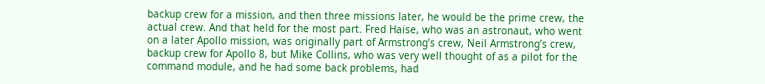backup crew for a mission, and then three missions later, he would be the prime crew, the actual crew. And that held for the most part. Fred Haise, who was an astronaut, who went on a later Apollo mission, was originally part of Armstrong’s crew, Neil Armstrong’s crew, backup crew for Apollo 8, but Mike Collins, who was very well thought of as a pilot for the command module, and he had some back problems, had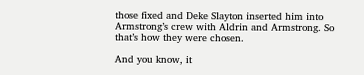those fixed and Deke Slayton inserted him into Armstrong’s crew with Aldrin and Armstrong. So that’s how they were chosen.

And you know, it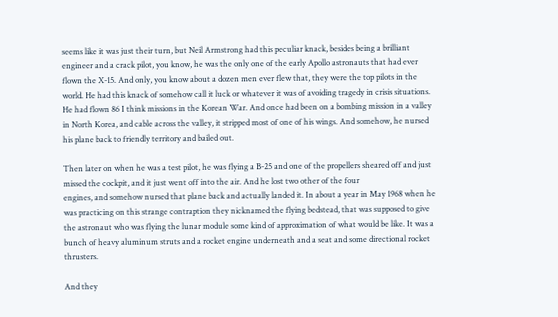seems like it was just their turn, but Neil Armstrong had this peculiar knack, besides being a brilliant engineer and a crack pilot, you know, he was the only one of the early Apollo astronauts that had ever flown the X-15. And only, you know about a dozen men ever flew that, they were the top pilots in the world. He had this knack of somehow call it luck or whatever it was of avoiding tragedy in crisis situations. He had flown 86 I think missions in the Korean War. And once had been on a bombing mission in a valley in North Korea, and cable across the valley, it stripped most of one of his wings. And somehow, he nursed his plane back to friendly territory and bailed out.

Then later on when he was a test pilot, he was flying a B-25 and one of the propellers sheared off and just missed the cockpit, and it just went off into the air. And he lost two other of the four
engines, and somehow nursed that plane back and actually landed it. In about a year in May 1968 when he was practicing on this strange contraption they nicknamed the flying bedstead, that was supposed to give the astronaut who was flying the lunar module some kind of approximation of what would be like. It was a bunch of heavy aluminum struts and a rocket engine underneath and a seat and some directional rocket thrusters.

And they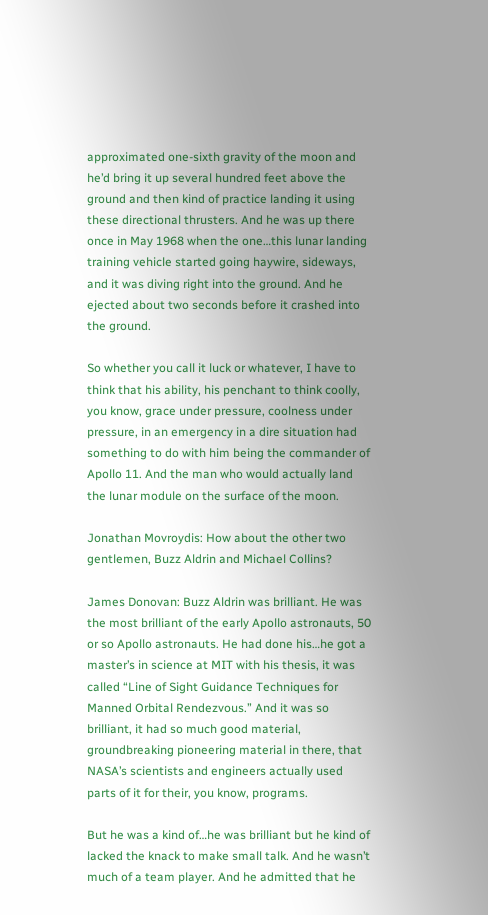approximated one-sixth gravity of the moon and he’d bring it up several hundred feet above the ground and then kind of practice landing it using these directional thrusters. And he was up there once in May 1968 when the one…this lunar landing training vehicle started going haywire, sideways, and it was diving right into the ground. And he ejected about two seconds before it crashed into the ground.

So whether you call it luck or whatever, I have to think that his ability, his penchant to think coolly, you know, grace under pressure, coolness under pressure, in an emergency in a dire situation had something to do with him being the commander of Apollo 11. And the man who would actually land the lunar module on the surface of the moon.

Jonathan Movroydis: How about the other two gentlemen, Buzz Aldrin and Michael Collins?

James Donovan: Buzz Aldrin was brilliant. He was the most brilliant of the early Apollo astronauts, 50 or so Apollo astronauts. He had done his…he got a master’s in science at MIT with his thesis, it was called “Line of Sight Guidance Techniques for Manned Orbital Rendezvous.” And it was so brilliant, it had so much good material, groundbreaking pioneering material in there, that NASA’s scientists and engineers actually used parts of it for their, you know, programs.

But he was a kind of…he was brilliant but he kind of lacked the knack to make small talk. And he wasn’t much of a team player. And he admitted that he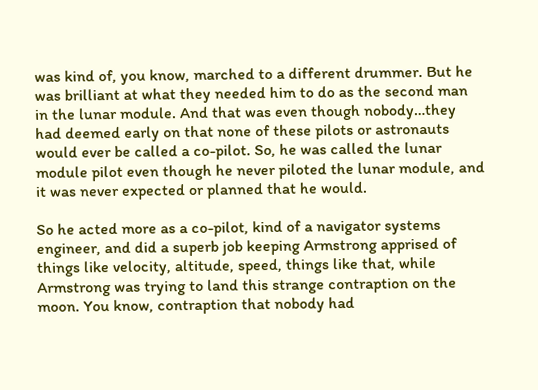was kind of, you know, marched to a different drummer. But he was brilliant at what they needed him to do as the second man in the lunar module. And that was even though nobody…they had deemed early on that none of these pilots or astronauts would ever be called a co-pilot. So, he was called the lunar module pilot even though he never piloted the lunar module, and it was never expected or planned that he would.

So he acted more as a co-pilot, kind of a navigator systems engineer, and did a superb job keeping Armstrong apprised of things like velocity, altitude, speed, things like that, while Armstrong was trying to land this strange contraption on the moon. You know, contraption that nobody had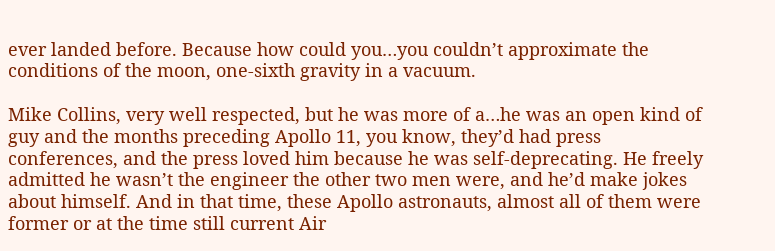ever landed before. Because how could you…you couldn’t approximate the conditions of the moon, one-sixth gravity in a vacuum.

Mike Collins, very well respected, but he was more of a…he was an open kind of guy and the months preceding Apollo 11, you know, they’d had press conferences, and the press loved him because he was self-deprecating. He freely admitted he wasn’t the engineer the other two men were, and he’d make jokes about himself. And in that time, these Apollo astronauts, almost all of them were former or at the time still current Air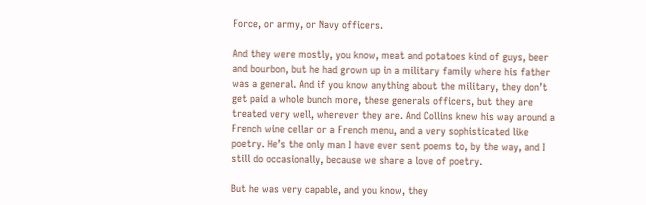Force, or army, or Navy officers.

And they were mostly, you know, meat and potatoes kind of guys, beer and bourbon, but he had grown up in a military family where his father was a general. And if you know anything about the military, they don’t get paid a whole bunch more, these generals officers, but they are treated very well, wherever they are. And Collins knew his way around a French wine cellar or a French menu, and a very sophisticated like poetry. He’s the only man I have ever sent poems to, by the way, and I still do occasionally, because we share a love of poetry.

But he was very capable, and you know, they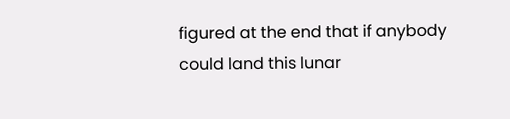figured at the end that if anybody could land this lunar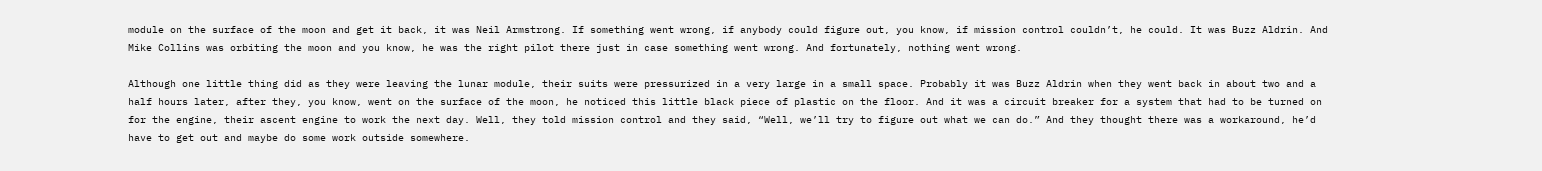module on the surface of the moon and get it back, it was Neil Armstrong. If something went wrong, if anybody could figure out, you know, if mission control couldn’t, he could. It was Buzz Aldrin. And Mike Collins was orbiting the moon and you know, he was the right pilot there just in case something went wrong. And fortunately, nothing went wrong.

Although one little thing did as they were leaving the lunar module, their suits were pressurized in a very large in a small space. Probably it was Buzz Aldrin when they went back in about two and a half hours later, after they, you know, went on the surface of the moon, he noticed this little black piece of plastic on the floor. And it was a circuit breaker for a system that had to be turned on for the engine, their ascent engine to work the next day. Well, they told mission control and they said, “Well, we’ll try to figure out what we can do.” And they thought there was a workaround, he’d have to get out and maybe do some work outside somewhere.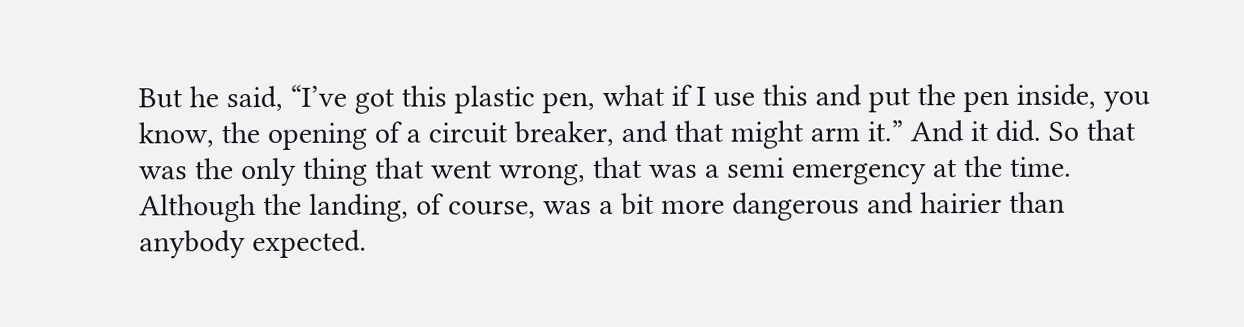But he said, “I’ve got this plastic pen, what if I use this and put the pen inside, you know, the opening of a circuit breaker, and that might arm it.” And it did. So that was the only thing that went wrong, that was a semi emergency at the time. Although the landing, of course, was a bit more dangerous and hairier than anybody expected.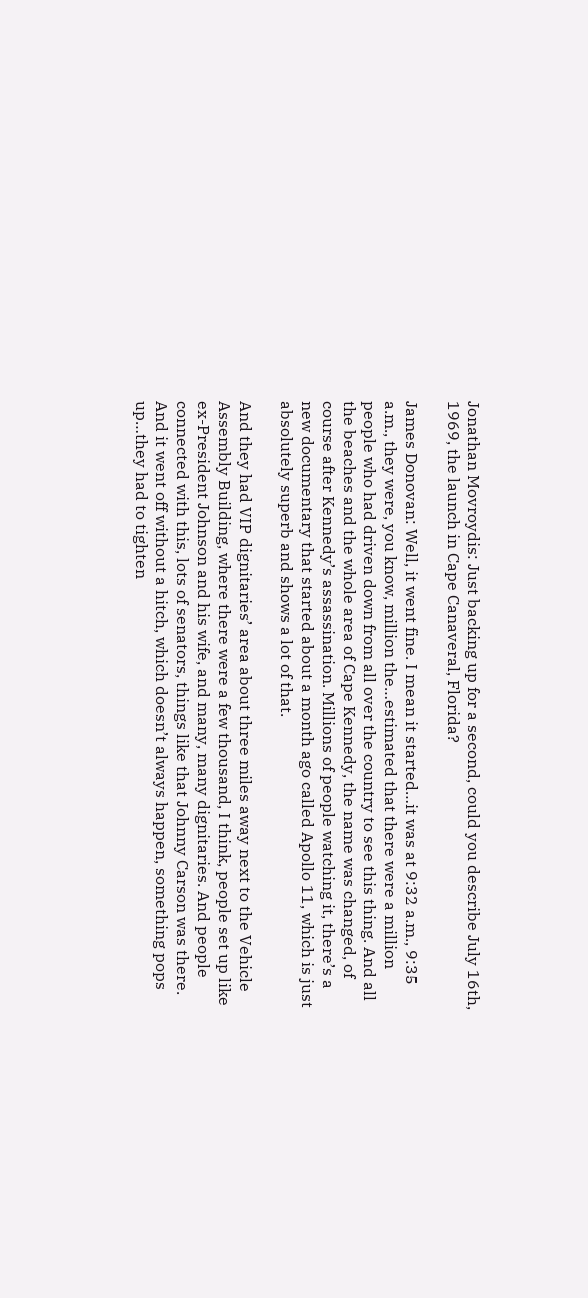Jonathan Movroydis: Just backing up for a second, could you describe July 16th, 1969, the launch in Cape Canaveral, Florida?

James Donovan: Well, it went fine. I mean it started…it was at 9:32 a.m., 9:35 a.m., they were, you know, million the…estimated that there were a million people who had driven down from all over the country to see this thing. And all the beaches and the whole area of Cape Kennedy, the name was changed, of course after Kennedy’s assassination. Millions of people watching it, there’s a new documentary that started about a month ago called Apollo 11, which is just absolutely superb and shows a lot of that.

And they had VIP dignitaries’ area about three miles away next to the Vehicle Assembly Building, where there were a few thousand, I think, people set up like ex-President Johnson and his wife, and many, many dignitaries. And people connected with this, lots of senators, things like that Johnny Carson was there. And it went off without a hitch, which doesn’t always happen, something pops up…they had to tighten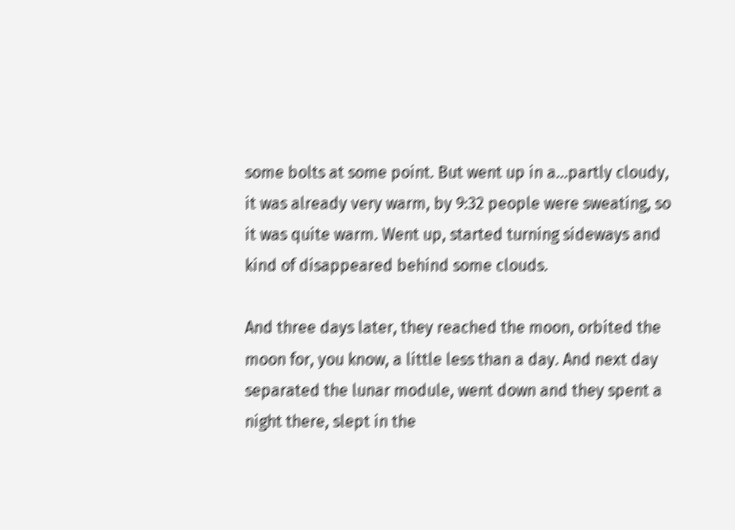some bolts at some point. But went up in a…partly cloudy, it was already very warm, by 9:32 people were sweating, so it was quite warm. Went up, started turning sideways and kind of disappeared behind some clouds.

And three days later, they reached the moon, orbited the moon for, you know, a little less than a day. And next day separated the lunar module, went down and they spent a night there, slept in the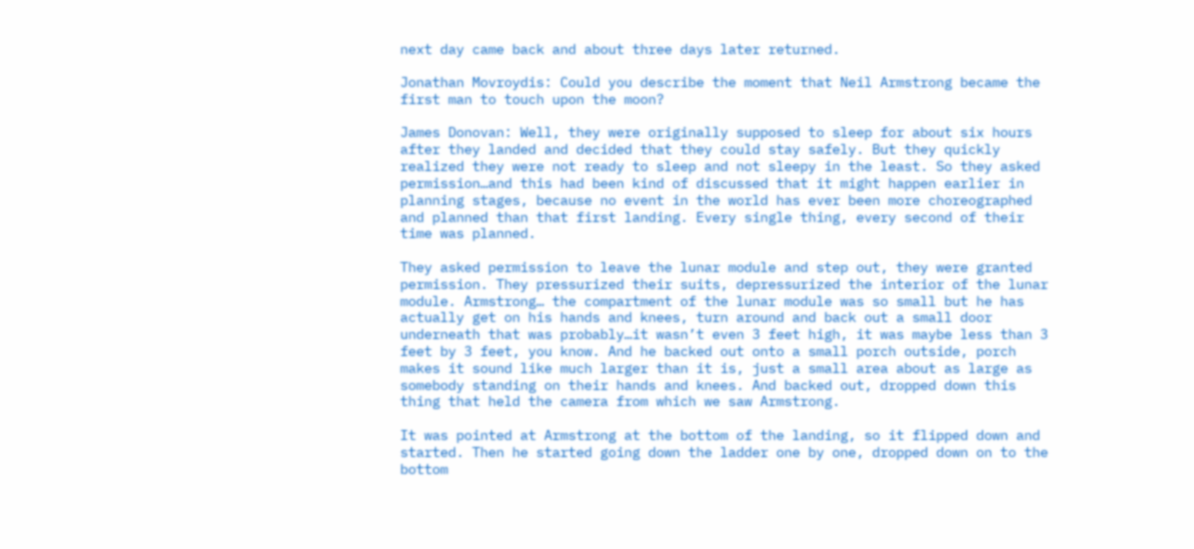next day came back and about three days later returned.

Jonathan Movroydis: Could you describe the moment that Neil Armstrong became the first man to touch upon the moon?

James Donovan: Well, they were originally supposed to sleep for about six hours after they landed and decided that they could stay safely. But they quickly realized they were not ready to sleep and not sleepy in the least. So they asked permission…and this had been kind of discussed that it might happen earlier in planning stages, because no event in the world has ever been more choreographed and planned than that first landing. Every single thing, every second of their time was planned.

They asked permission to leave the lunar module and step out, they were granted permission. They pressurized their suits, depressurized the interior of the lunar module. Armstrong… the compartment of the lunar module was so small but he has actually get on his hands and knees, turn around and back out a small door underneath that was probably…it wasn’t even 3 feet high, it was maybe less than 3 feet by 3 feet, you know. And he backed out onto a small porch outside, porch makes it sound like much larger than it is, just a small area about as large as somebody standing on their hands and knees. And backed out, dropped down this thing that held the camera from which we saw Armstrong.

It was pointed at Armstrong at the bottom of the landing, so it flipped down and started. Then he started going down the ladder one by one, dropped down on to the bottom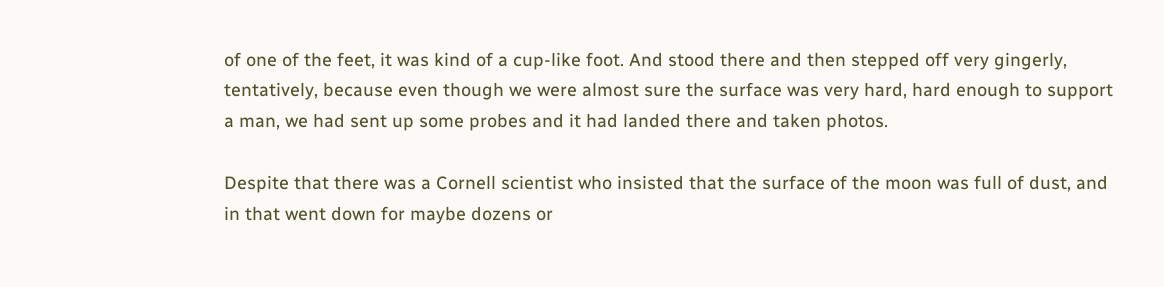of one of the feet, it was kind of a cup-like foot. And stood there and then stepped off very gingerly, tentatively, because even though we were almost sure the surface was very hard, hard enough to support a man, we had sent up some probes and it had landed there and taken photos.

Despite that there was a Cornell scientist who insisted that the surface of the moon was full of dust, and in that went down for maybe dozens or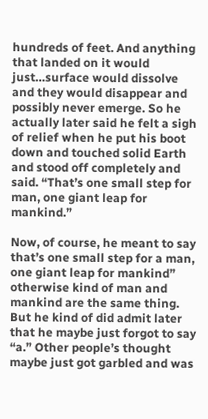hundreds of feet. And anything that landed on it would just…surface would dissolve and they would disappear and possibly never emerge. So he actually later said he felt a sigh of relief when he put his boot down and touched solid Earth and stood off completely and said. “That’s one small step for man, one giant leap for mankind.”

Now, of course, he meant to say that’s one small step for a man, one giant leap for mankind” otherwise kind of man and mankind are the same thing. But he kind of did admit later that he maybe just forgot to say “a.” Other people’s thought maybe just got garbled and was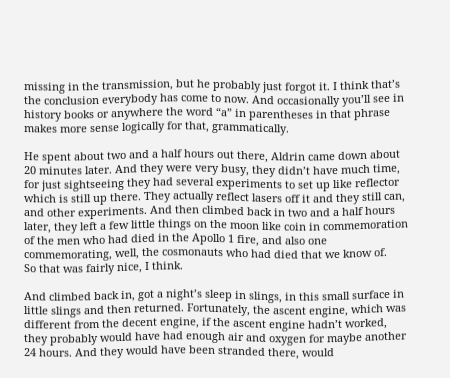missing in the transmission, but he probably just forgot it. I think that’s the conclusion everybody has come to now. And occasionally you’ll see in history books or anywhere the word “a” in parentheses in that phrase makes more sense logically for that, grammatically.

He spent about two and a half hours out there, Aldrin came down about 20 minutes later. And they were very busy, they didn’t have much time, for just sightseeing they had several experiments to set up like reflector which is still up there. They actually reflect lasers off it and they still can, and other experiments. And then climbed back in two and a half hours later, they left a few little things on the moon like coin in commemoration of the men who had died in the Apollo 1 fire, and also one commemorating, well, the cosmonauts who had died that we know of.
So that was fairly nice, I think.

And climbed back in, got a night’s sleep in slings, in this small surface in little slings and then returned. Fortunately, the ascent engine, which was different from the decent engine, if the ascent engine hadn’t worked, they probably would have had enough air and oxygen for maybe another 24 hours. And they would have been stranded there, would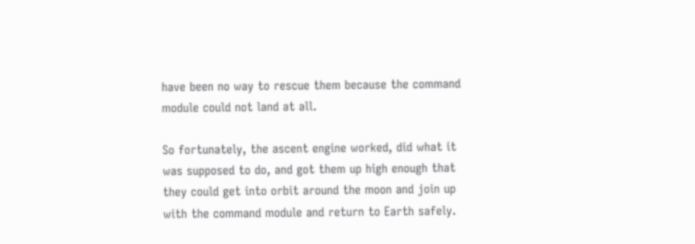have been no way to rescue them because the command module could not land at all.

So fortunately, the ascent engine worked, did what it was supposed to do, and got them up high enough that they could get into orbit around the moon and join up with the command module and return to Earth safely.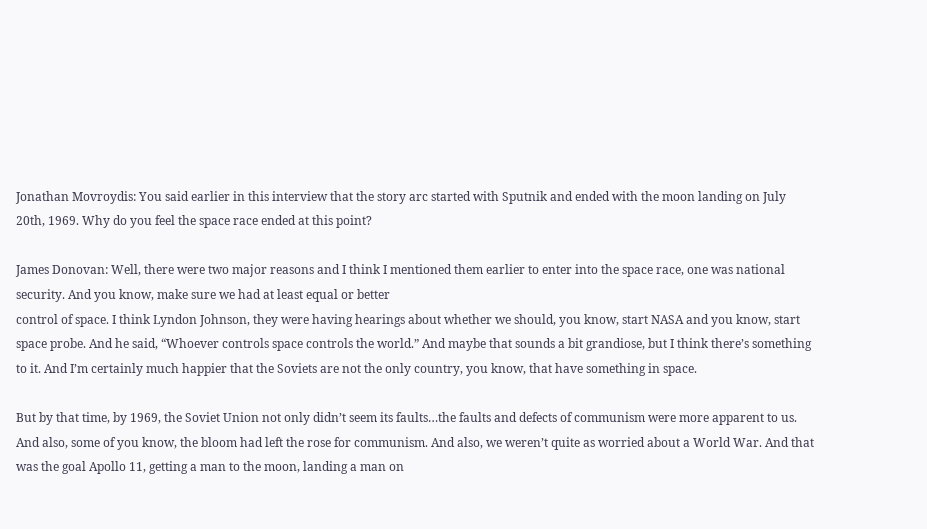Jonathan Movroydis: You said earlier in this interview that the story arc started with Sputnik and ended with the moon landing on July 20th, 1969. Why do you feel the space race ended at this point?

James Donovan: Well, there were two major reasons and I think I mentioned them earlier to enter into the space race, one was national security. And you know, make sure we had at least equal or better
control of space. I think Lyndon Johnson, they were having hearings about whether we should, you know, start NASA and you know, start space probe. And he said, “Whoever controls space controls the world.” And maybe that sounds a bit grandiose, but I think there’s something to it. And I’m certainly much happier that the Soviets are not the only country, you know, that have something in space.

But by that time, by 1969, the Soviet Union not only didn’t seem its faults…the faults and defects of communism were more apparent to us. And also, some of you know, the bloom had left the rose for communism. And also, we weren’t quite as worried about a World War. And that was the goal Apollo 11, getting a man to the moon, landing a man on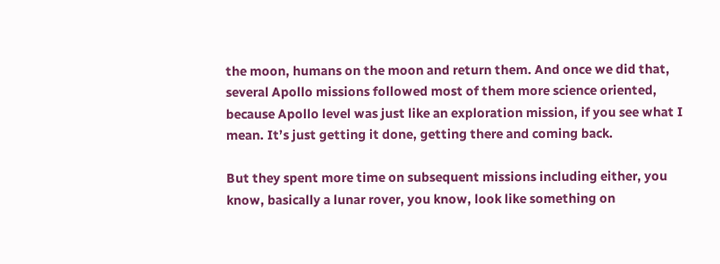the moon, humans on the moon and return them. And once we did that, several Apollo missions followed most of them more science oriented, because Apollo level was just like an exploration mission, if you see what I mean. It’s just getting it done, getting there and coming back.

But they spent more time on subsequent missions including either, you know, basically a lunar rover, you know, look like something on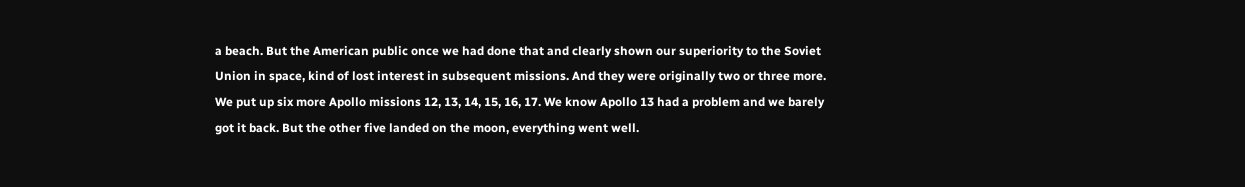a beach. But the American public once we had done that and clearly shown our superiority to the Soviet Union in space, kind of lost interest in subsequent missions. And they were originally two or three more. We put up six more Apollo missions 12, 13, 14, 15, 16, 17. We know Apollo 13 had a problem and we barely got it back. But the other five landed on the moon, everything went well.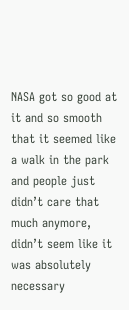NASA got so good at it and so smooth that it seemed like a walk in the park and people just didn’t care that much anymore, didn’t seem like it was absolutely necessary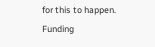for this to happen. Funding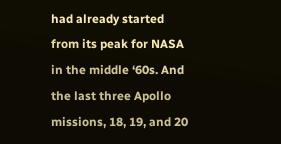had already started from its peak for NASA in the middle ‘60s. And the last three Apollo missions, 18, 19, and 20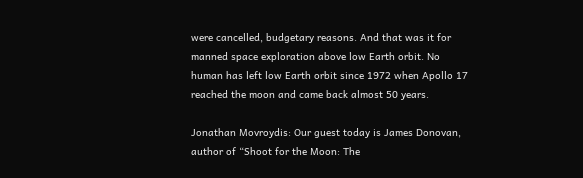were cancelled, budgetary reasons. And that was it for manned space exploration above low Earth orbit. No human has left low Earth orbit since 1972 when Apollo 17 reached the moon and came back almost 50 years.

Jonathan Movroydis: Our guest today is James Donovan, author of “Shoot for the Moon: The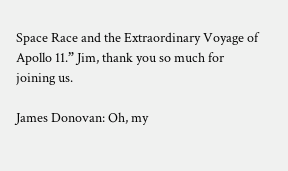Space Race and the Extraordinary Voyage of Apollo 11.” Jim, thank you so much for joining us.

James Donovan: Oh, my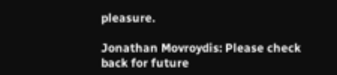pleasure.

Jonathan Movroydis: Please check back for future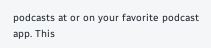podcasts at or on your favorite podcast app. This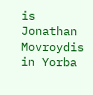is Jonathan Movroydis in Yorba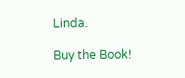Linda.

Buy the Book!